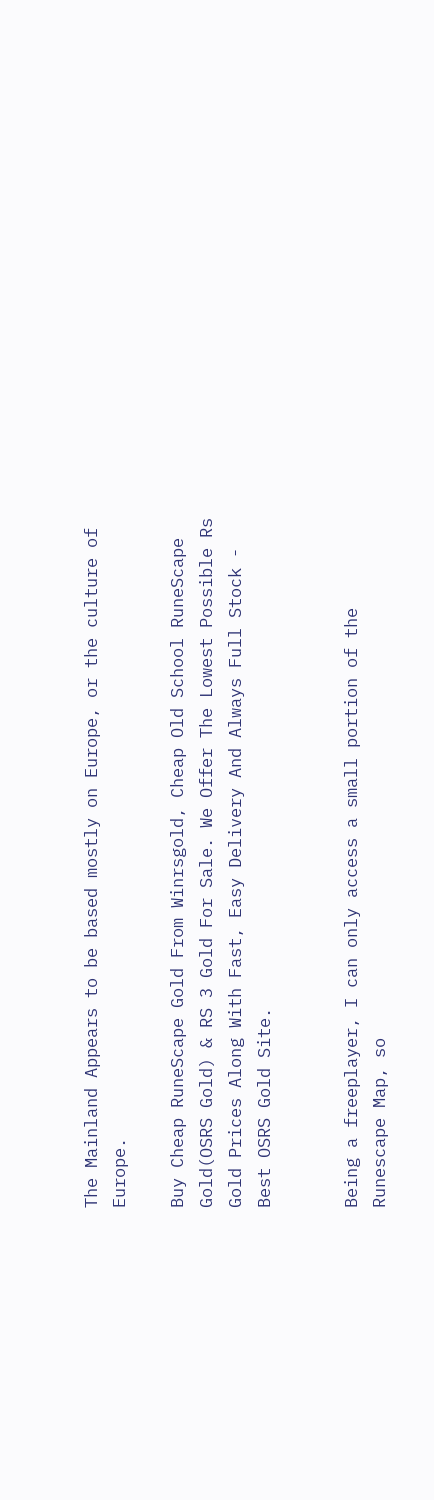The Mainland Appears to be based mostly on Europe, or the culture of Europe.

Buy Cheap RuneScape Gold From Winrsgold, Cheap Old School RuneScape Gold(OSRS Gold) & RS 3 Gold For Sale. We Offer The Lowest Possible Rs Gold Prices Along With Fast, Easy Delivery And Always Full Stock - Best OSRS Gold Site.


Being a freeplayer, I can only access a small portion of the Runescape Map, so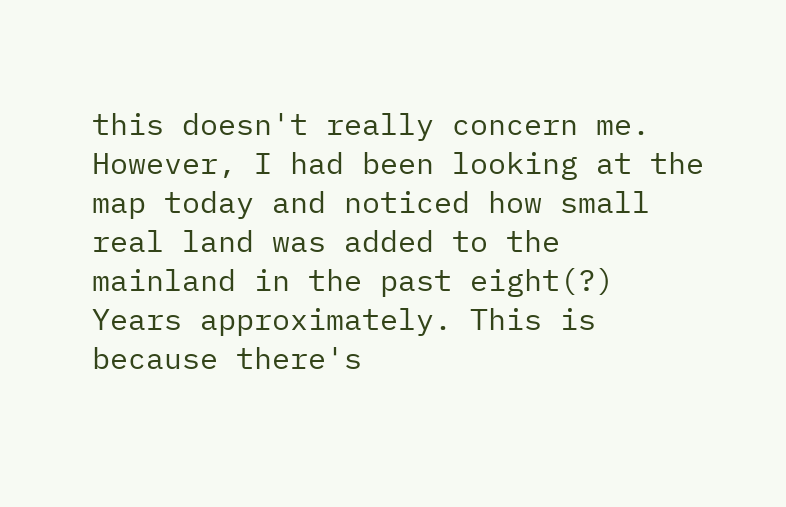this doesn't really concern me. However, I had been looking at the map today and noticed how small real land was added to the mainland in the past eight(?) Years approximately. This is because there's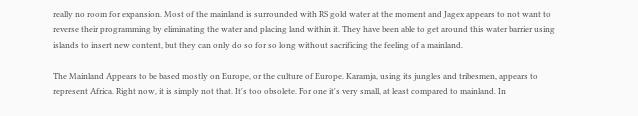really no room for expansion. Most of the mainland is surrounded with RS gold water at the moment and Jagex appears to not want to reverse their programming by eliminating the water and placing land within it. They have been able to get around this water barrier using islands to insert new content, but they can only do so for so long without sacrificing the feeling of a mainland.

The Mainland Appears to be based mostly on Europe, or the culture of Europe. Karamja, using its jungles and tribesmen, appears to represent Africa. Right now, it is simply not that. It's too obsolete. For one it's very small, at least compared to mainland. In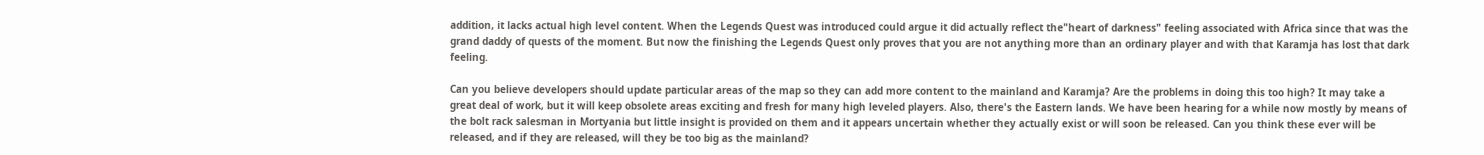addition, it lacks actual high level content. When the Legends Quest was introduced could argue it did actually reflect the"heart of darkness" feeling associated with Africa since that was the grand daddy of quests of the moment. But now the finishing the Legends Quest only proves that you are not anything more than an ordinary player and with that Karamja has lost that dark feeling.

Can you believe developers should update particular areas of the map so they can add more content to the mainland and Karamja? Are the problems in doing this too high? It may take a great deal of work, but it will keep obsolete areas exciting and fresh for many high leveled players. Also, there's the Eastern lands. We have been hearing for a while now mostly by means of the bolt rack salesman in Mortyania but little insight is provided on them and it appears uncertain whether they actually exist or will soon be released. Can you think these ever will be released, and if they are released, will they be too big as the mainland?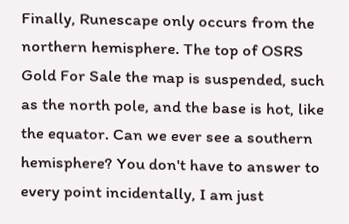Finally, Runescape only occurs from the northern hemisphere. The top of OSRS Gold For Sale the map is suspended, such as the north pole, and the base is hot, like the equator. Can we ever see a southern hemisphere? You don't have to answer to every point incidentally, I am just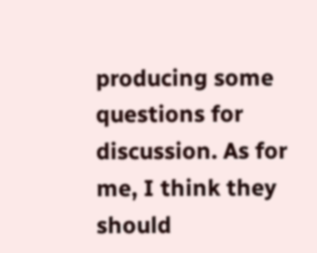producing some questions for discussion. As for me, I think they should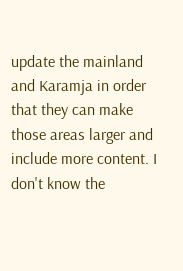update the mainland and Karamja in order that they can make those areas larger and include more content. I don't know the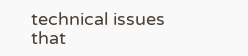technical issues that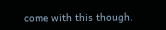come with this though.